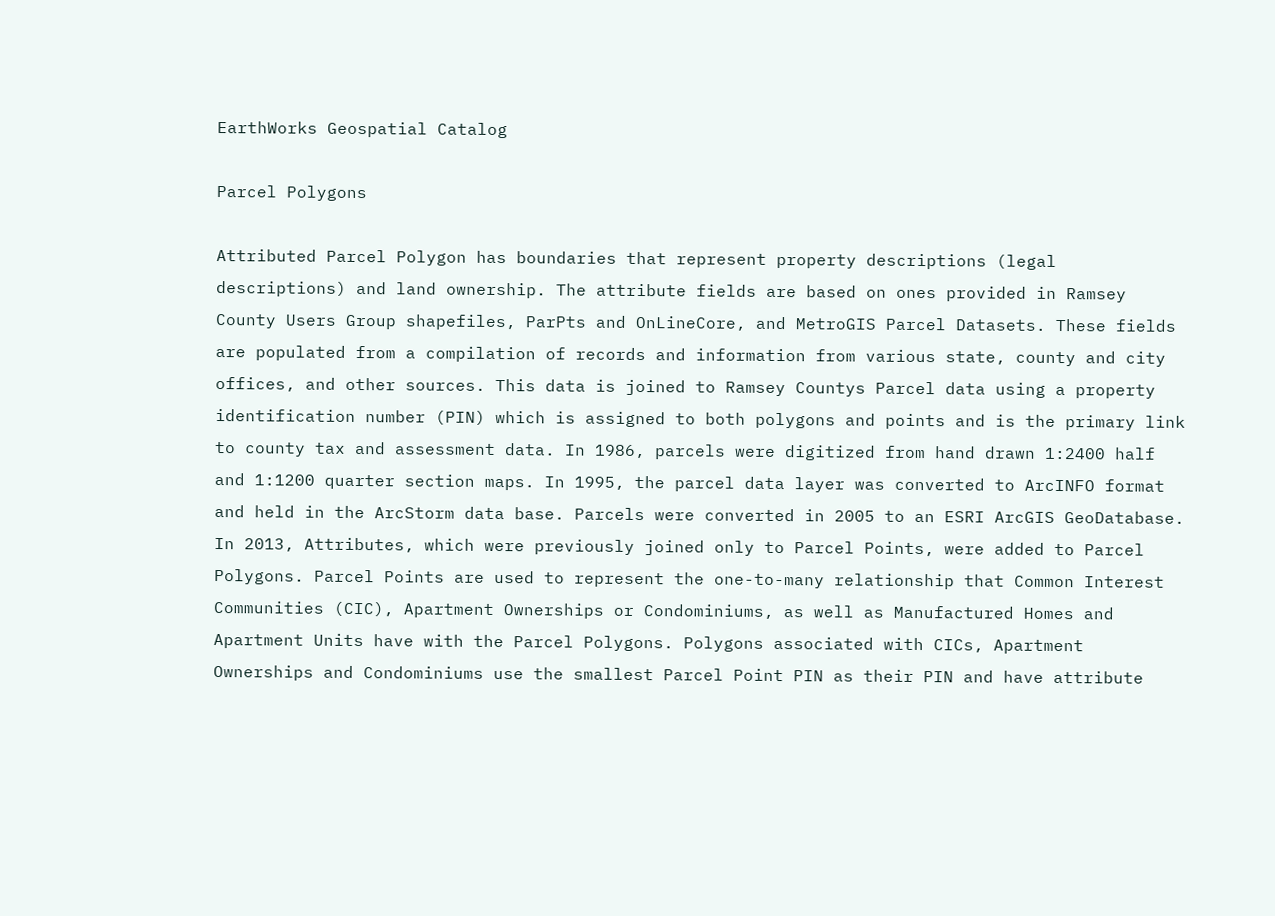EarthWorks Geospatial Catalog

Parcel Polygons

Attributed Parcel Polygon has boundaries that represent property descriptions (legal descriptions) and land ownership. The attribute fields are based on ones provided in Ramsey County Users Group shapefiles, ParPts and OnLineCore, and MetroGIS Parcel Datasets. These fields are populated from a compilation of records and information from various state, county and city offices, and other sources. This data is joined to Ramsey Countys Parcel data using a property identification number (PIN) which is assigned to both polygons and points and is the primary link to county tax and assessment data. In 1986, parcels were digitized from hand drawn 1:2400 half and 1:1200 quarter section maps. In 1995, the parcel data layer was converted to ArcINFO format and held in the ArcStorm data base. Parcels were converted in 2005 to an ESRI ArcGIS GeoDatabase. In 2013, Attributes, which were previously joined only to Parcel Points, were added to Parcel Polygons. Parcel Points are used to represent the one-to-many relationship that Common Interest Communities (CIC), Apartment Ownerships or Condominiums, as well as Manufactured Homes and Apartment Units have with the Parcel Polygons. Polygons associated with CICs, Apartment Ownerships and Condominiums use the smallest Parcel Point PIN as their PIN and have attribute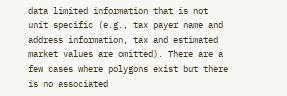data limited information that is not unit specific (e.g., tax payer name and address information, tax and estimated market values are omitted). There are a few cases where polygons exist but there is no associated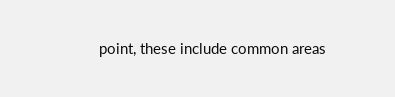point, these include common areas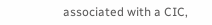associated with a CIC,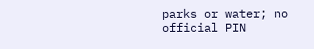parks or water; no official PIN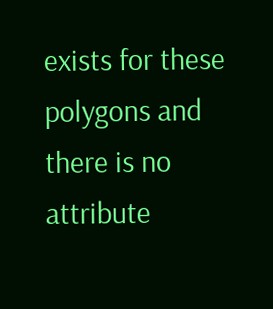exists for these polygons and there is no attribute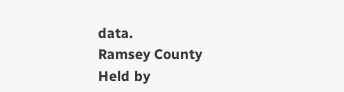data.
Ramsey County
Held by